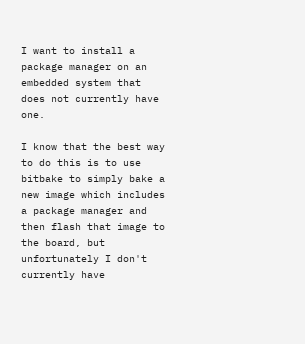I want to install a package manager on an embedded system that does not currently have one.

I know that the best way to do this is to use bitbake to simply bake a new image which includes a package manager and then flash that image to the board, but unfortunately I don't currently have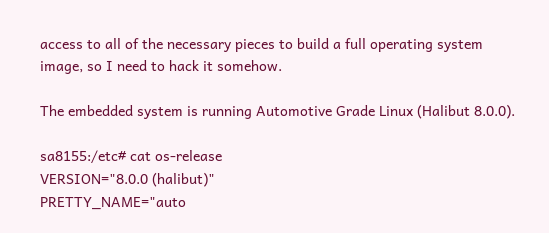access to all of the necessary pieces to build a full operating system image, so I need to hack it somehow.

The embedded system is running Automotive Grade Linux (Halibut 8.0.0).

sa8155:/etc# cat os-release
VERSION="8.0.0 (halibut)"
PRETTY_NAME="auto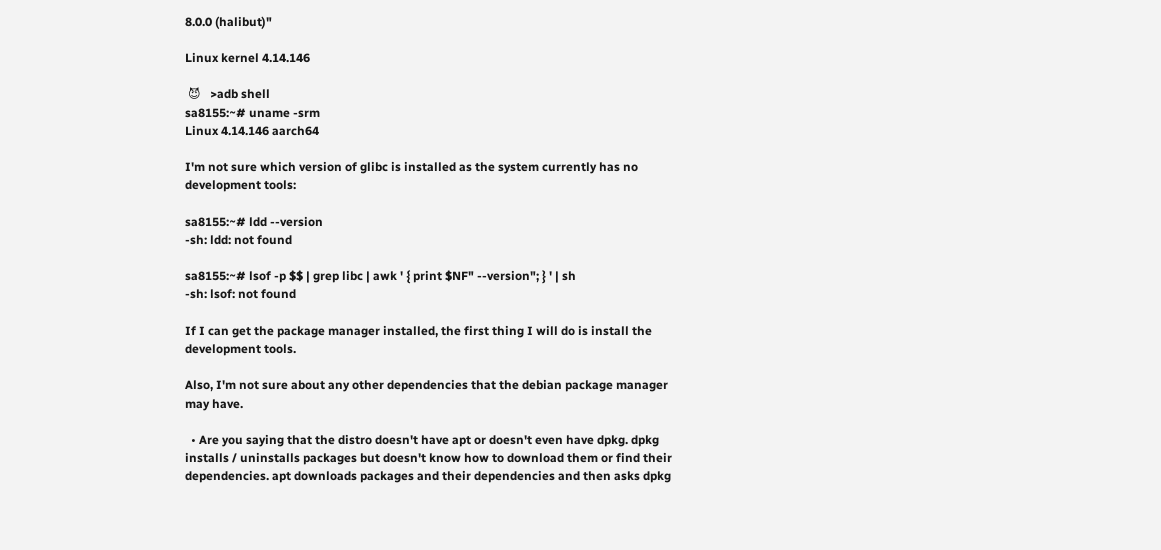8.0.0 (halibut)"

Linux kernel 4.14.146

 😈   >adb shell
sa8155:~# uname -srm
Linux 4.14.146 aarch64

I'm not sure which version of glibc is installed as the system currently has no development tools:

sa8155:~# ldd --version
-sh: ldd: not found

sa8155:~# lsof -p $$ | grep libc | awk ' { print $NF" --version"; } ' | sh
-sh: lsof: not found

If I can get the package manager installed, the first thing I will do is install the development tools.

Also, I'm not sure about any other dependencies that the debian package manager may have.

  • Are you saying that the distro doesn't have apt or doesn't even have dpkg. dpkg installs / uninstalls packages but doesn't know how to download them or find their dependencies. apt downloads packages and their dependencies and then asks dpkg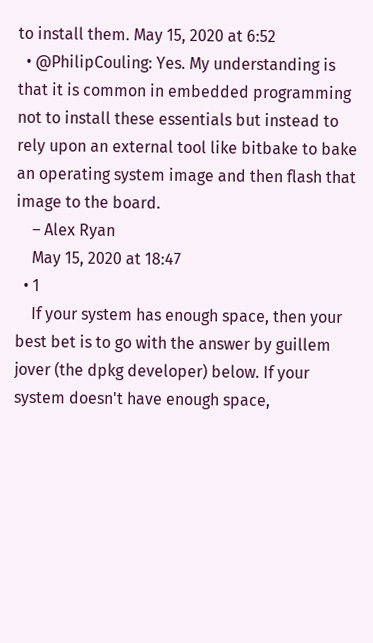to install them. May 15, 2020 at 6:52
  • @PhilipCouling: Yes. My understanding is that it is common in embedded programming not to install these essentials but instead to rely upon an external tool like bitbake to bake an operating system image and then flash that image to the board.
    – Alex Ryan
    May 15, 2020 at 18:47
  • 1
    If your system has enough space, then your best bet is to go with the answer by guillem jover (the dpkg developer) below. If your system doesn't have enough space,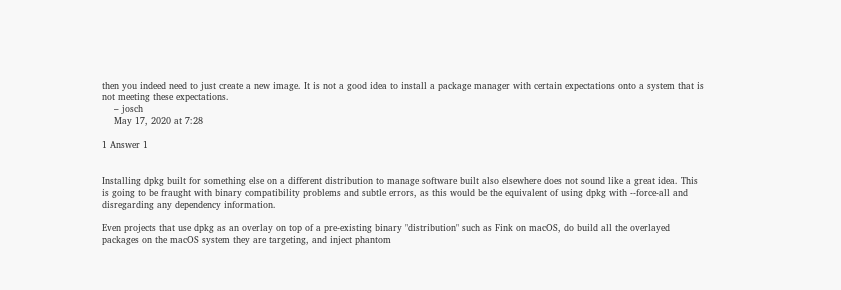then you indeed need to just create a new image. It is not a good idea to install a package manager with certain expectations onto a system that is not meeting these expectations.
    – josch
    May 17, 2020 at 7:28

1 Answer 1


Installing dpkg built for something else on a different distribution to manage software built also elsewhere does not sound like a great idea. This is going to be fraught with binary compatibility problems and subtle errors, as this would be the equivalent of using dpkg with --force-all and disregarding any dependency information.

Even projects that use dpkg as an overlay on top of a pre-existing binary "distribution" such as Fink on macOS, do build all the overlayed packages on the macOS system they are targeting, and inject phantom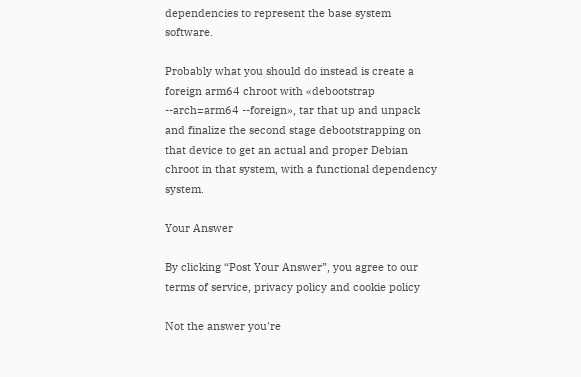dependencies to represent the base system software.

Probably what you should do instead is create a foreign arm64 chroot with «debootstrap --arch=arm64 --foreign», tar that up and unpack and finalize the second stage debootstrapping on that device to get an actual and proper Debian chroot in that system, with a functional dependency system.

Your Answer

By clicking “Post Your Answer”, you agree to our terms of service, privacy policy and cookie policy

Not the answer you're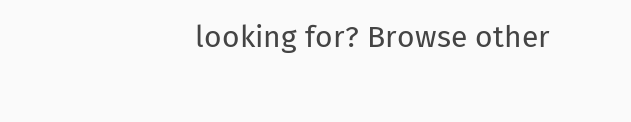looking for? Browse other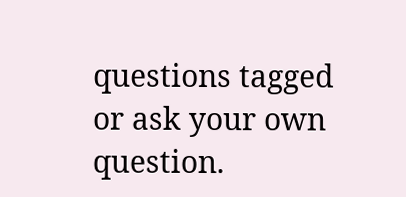questions tagged or ask your own question.